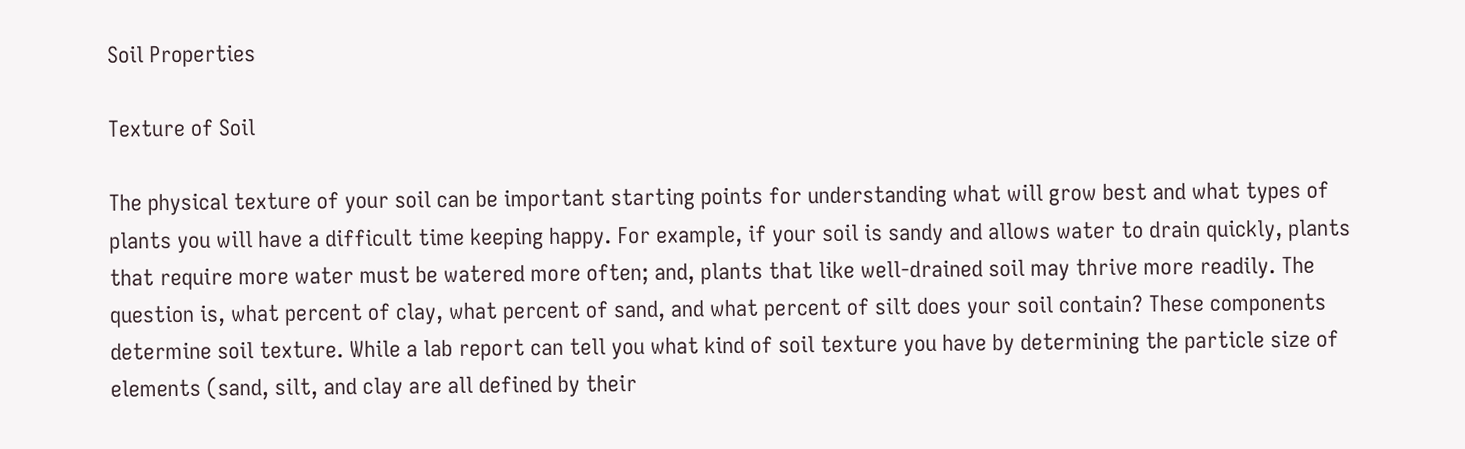Soil Properties

Texture of Soil

The physical texture of your soil can be important starting points for understanding what will grow best and what types of plants you will have a difficult time keeping happy. For example, if your soil is sandy and allows water to drain quickly, plants that require more water must be watered more often; and, plants that like well-drained soil may thrive more readily. The question is, what percent of clay, what percent of sand, and what percent of silt does your soil contain? These components determine soil texture. While a lab report can tell you what kind of soil texture you have by determining the particle size of elements (sand, silt, and clay are all defined by their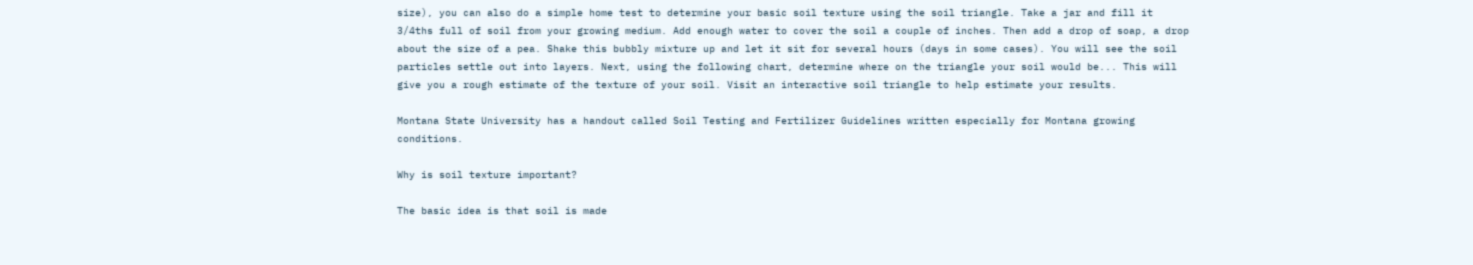size), you can also do a simple home test to determine your basic soil texture using the soil triangle. Take a jar and fill it 3/4ths full of soil from your growing medium. Add enough water to cover the soil a couple of inches. Then add a drop of soap, a drop about the size of a pea. Shake this bubbly mixture up and let it sit for several hours (days in some cases). You will see the soil particles settle out into layers. Next, using the following chart, determine where on the triangle your soil would be... This will give you a rough estimate of the texture of your soil. Visit an interactive soil triangle to help estimate your results.

Montana State University has a handout called Soil Testing and Fertilizer Guidelines written especially for Montana growing conditions.

Why is soil texture important?

The basic idea is that soil is made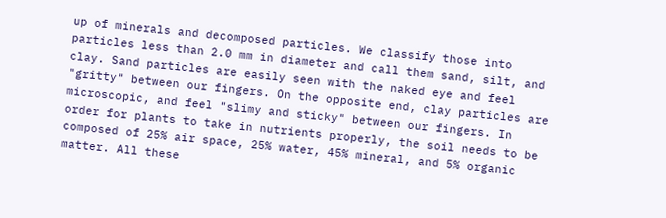up of minerals and decomposed particles. We classify those into particles less than 2.0 mm in diameter and call them sand, silt, and clay. Sand particles are easily seen with the naked eye and feel "gritty" between our fingers. On the opposite end, clay particles are microscopic, and feel "slimy and sticky" between our fingers. In order for plants to take in nutrients properly, the soil needs to be composed of 25% air space, 25% water, 45% mineral, and 5% organic matter. All these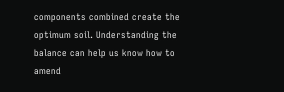components combined create the optimum soil. Understanding the balance can help us know how to amend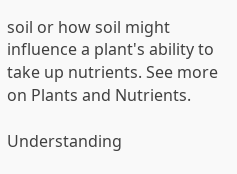soil or how soil might influence a plant's ability to take up nutrients. See more on Plants and Nutrients.

Understanding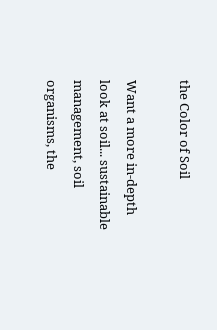the Color of Soil

Want a more in-depth look at soil... sustainable management, soil organisms, the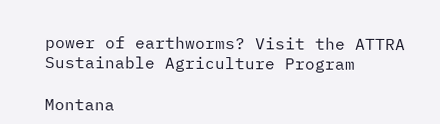power of earthworms? Visit the ATTRA Sustainable Agriculture Program

Montana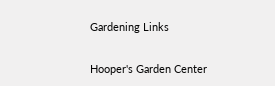Gardening Links


Hooper's Garden Center